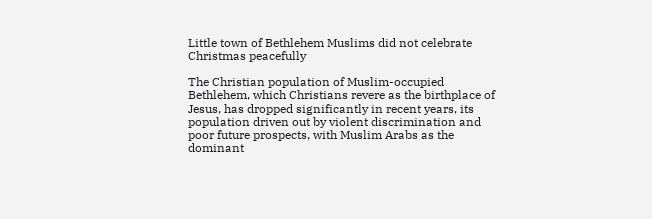Little town of Bethlehem Muslims did not celebrate Christmas peacefully

The Christian population of Muslim-occupied Bethlehem, which Christians revere as the birthplace of Jesus, has dropped significantly in recent years, its population driven out by violent discrimination and poor future prospects, with Muslim Arabs as the dominant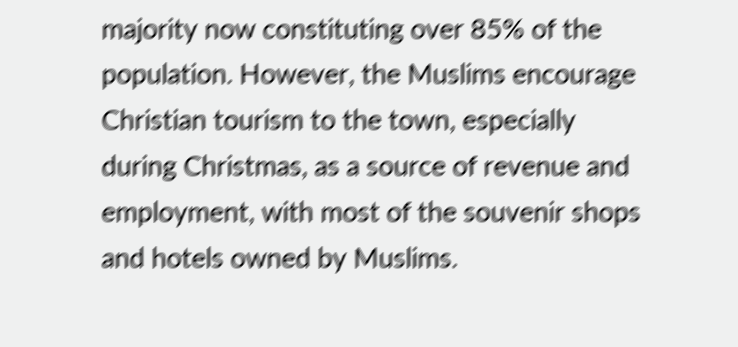majority now constituting over 85% of the population. However, the Muslims encourage Christian tourism to the town, especially during Christmas, as a source of revenue and employment, with most of the souvenir shops and hotels owned by Muslims.